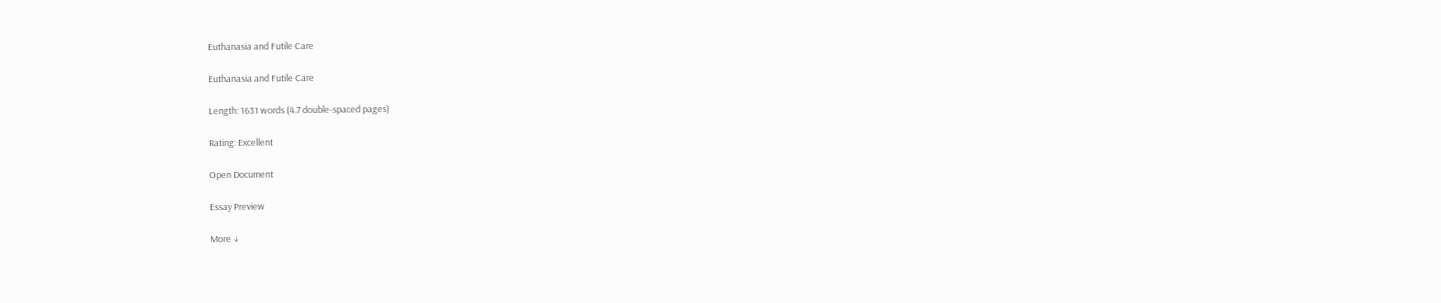Euthanasia and Futile Care

Euthanasia and Futile Care

Length: 1631 words (4.7 double-spaced pages)

Rating: Excellent

Open Document

Essay Preview

More ↓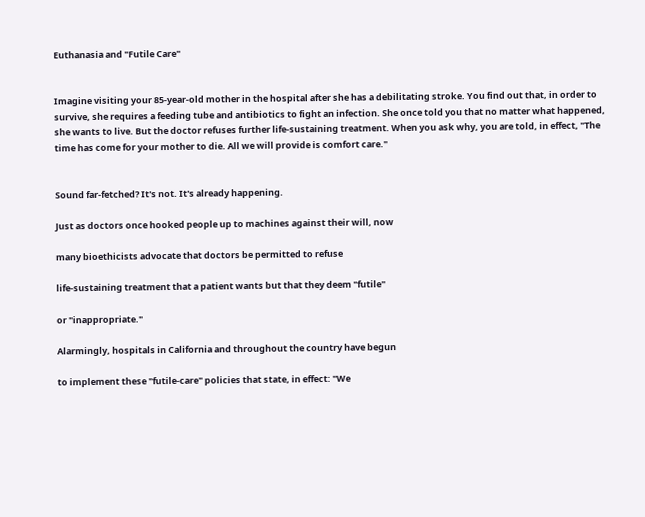Euthanasia and "Futile Care"


Imagine visiting your 85-year-old mother in the hospital after she has a debilitating stroke. You find out that, in order to survive, she requires a feeding tube and antibiotics to fight an infection. She once told you that no matter what happened, she wants to live. But the doctor refuses further life-sustaining treatment. When you ask why, you are told, in effect, "The time has come for your mother to die. All we will provide is comfort care."


Sound far-fetched? It's not. It's already happening.

Just as doctors once hooked people up to machines against their will, now

many bioethicists advocate that doctors be permitted to refuse

life-sustaining treatment that a patient wants but that they deem "futile"

or "inappropriate."

Alarmingly, hospitals in California and throughout the country have begun

to implement these "futile-care" policies that state, in effect: "We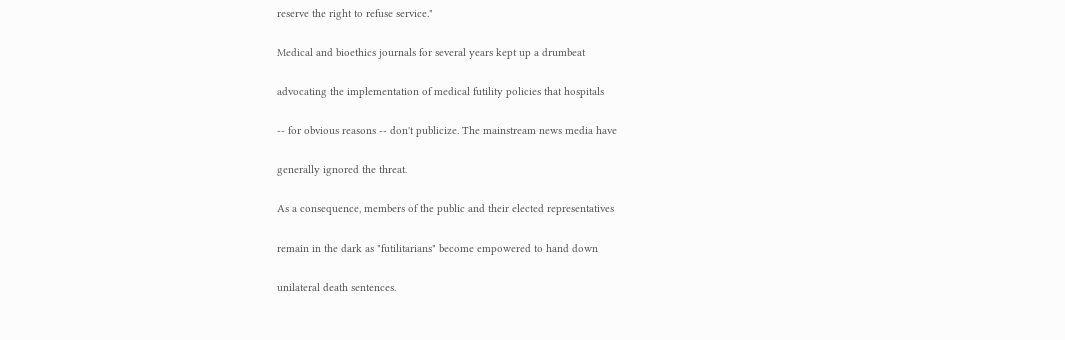reserve the right to refuse service."

Medical and bioethics journals for several years kept up a drumbeat

advocating the implementation of medical futility policies that hospitals

-- for obvious reasons -- don't publicize. The mainstream news media have

generally ignored the threat.

As a consequence, members of the public and their elected representatives

remain in the dark as "futilitarians" become empowered to hand down

unilateral death sentences.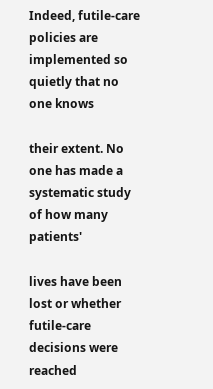Indeed, futile-care policies are implemented so quietly that no one knows

their extent. No one has made a systematic study of how many patients'

lives have been lost or whether futile-care decisions were reached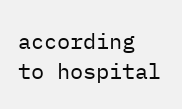according to hospital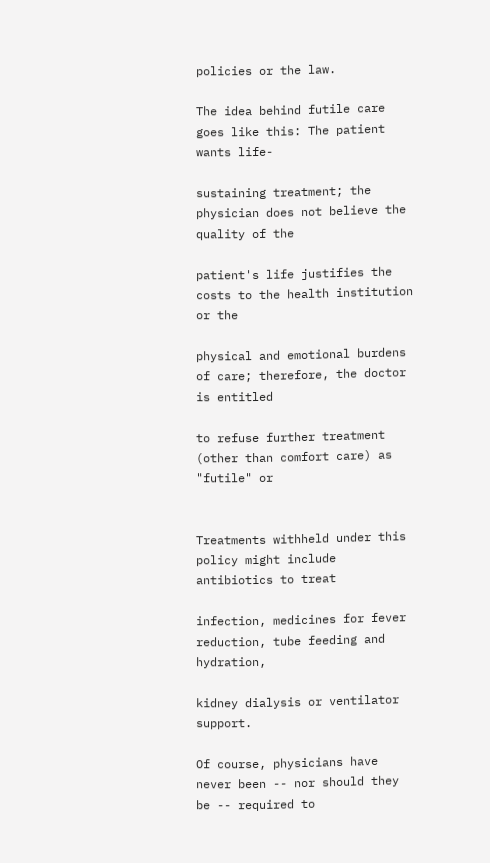policies or the law.

The idea behind futile care goes like this: The patient wants life-

sustaining treatment; the physician does not believe the quality of the

patient's life justifies the costs to the health institution or the

physical and emotional burdens of care; therefore, the doctor is entitled

to refuse further treatment (other than comfort care) as "futile" or


Treatments withheld under this policy might include antibiotics to treat

infection, medicines for fever reduction, tube feeding and hydration,

kidney dialysis or ventilator support.

Of course, physicians have never been -- nor should they be -- required to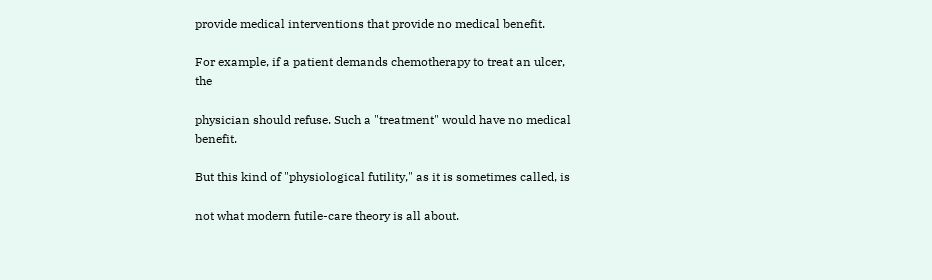provide medical interventions that provide no medical benefit.

For example, if a patient demands chemotherapy to treat an ulcer, the

physician should refuse. Such a "treatment" would have no medical benefit.

But this kind of "physiological futility," as it is sometimes called, is

not what modern futile-care theory is all about.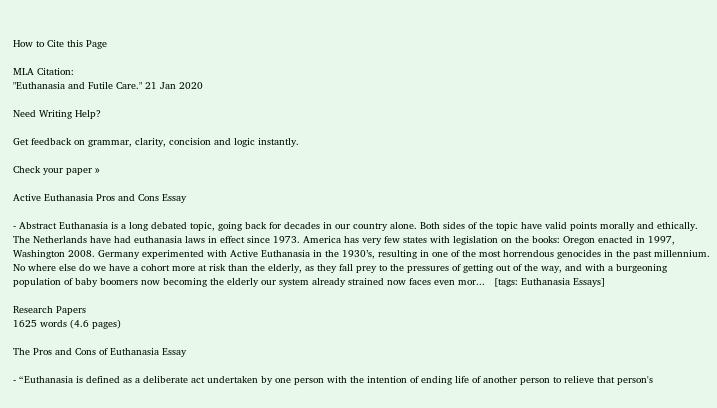How to Cite this Page

MLA Citation:
"Euthanasia and Futile Care." 21 Jan 2020

Need Writing Help?

Get feedback on grammar, clarity, concision and logic instantly.

Check your paper »

Active Euthanasia Pros and Cons Essay

- Abstract Euthanasia is a long debated topic, going back for decades in our country alone. Both sides of the topic have valid points morally and ethically. The Netherlands have had euthanasia laws in effect since 1973. America has very few states with legislation on the books: Oregon enacted in 1997, Washington 2008. Germany experimented with Active Euthanasia in the 1930’s, resulting in one of the most horrendous genocides in the past millennium. No where else do we have a cohort more at risk than the elderly, as they fall prey to the pressures of getting out of the way, and with a burgeoning population of baby boomers now becoming the elderly our system already strained now faces even mor...   [tags: Euthanasia Essays]

Research Papers
1625 words (4.6 pages)

The Pros and Cons of Euthanasia Essay

- “Euthanasia is defined as a deliberate act undertaken by one person with the intention of ending life of another person to relieve that person's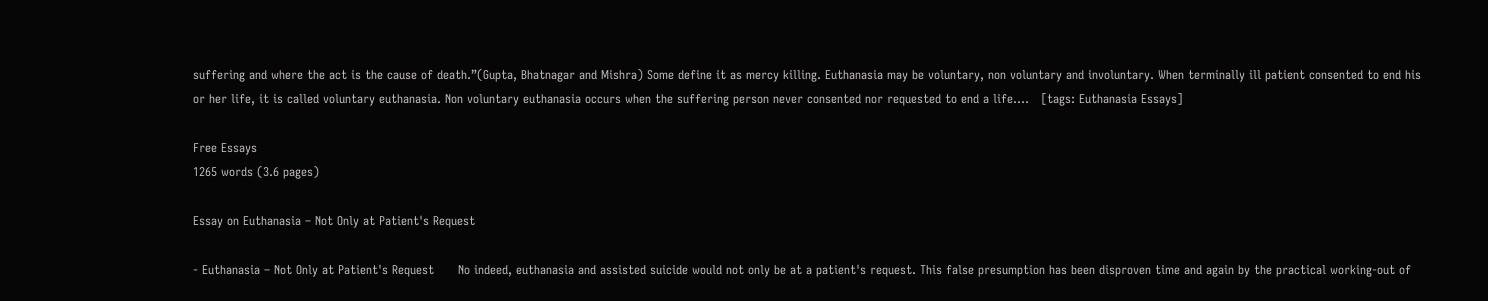suffering and where the act is the cause of death.”(Gupta, Bhatnagar and Mishra) Some define it as mercy killing. Euthanasia may be voluntary, non voluntary and involuntary. When terminally ill patient consented to end his or her life, it is called voluntary euthanasia. Non voluntary euthanasia occurs when the suffering person never consented nor requested to end a life....   [tags: Euthanasia Essays]

Free Essays
1265 words (3.6 pages)

Essay on Euthanasia – Not Only at Patient's Request

- Euthanasia – Not Only at Patient's Request      No indeed, euthanasia and assisted suicide would not only be at a patient's request. This false presumption has been disproven time and again by the practical working-out of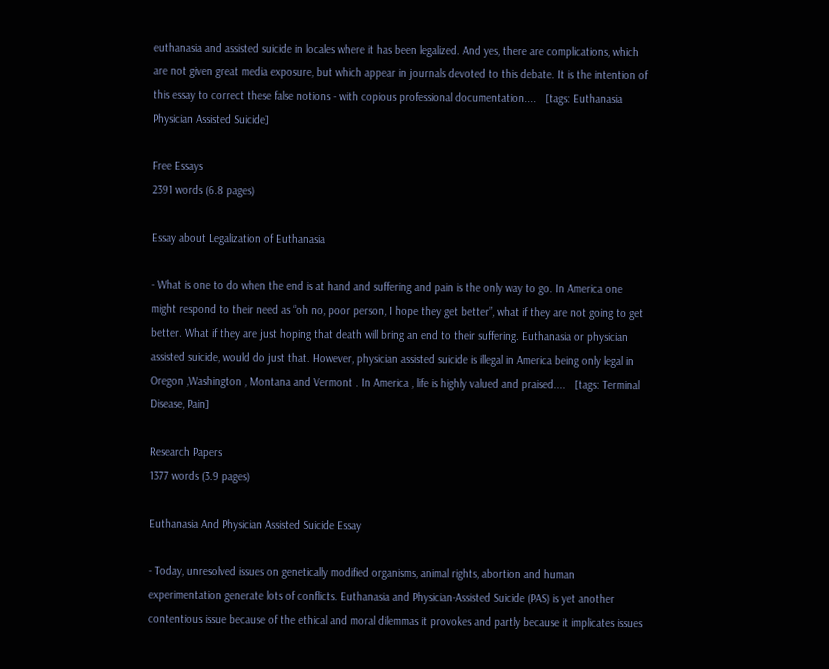euthanasia and assisted suicide in locales where it has been legalized. And yes, there are complications, which are not given great media exposure, but which appear in journals devoted to this debate. It is the intention of this essay to correct these false notions - with copious professional documentation....   [tags: Euthanasia Physician Assisted Suicide]

Free Essays
2391 words (6.8 pages)

Essay about Legalization of Euthanasia

- What is one to do when the end is at hand and suffering and pain is the only way to go. In America one might respond to their need as “oh no, poor person, I hope they get better”, what if they are not going to get better. What if they are just hoping that death will bring an end to their suffering. Euthanasia or physician assisted suicide, would do just that. However, physician assisted suicide is illegal in America being only legal in Oregon ,Washington , Montana and Vermont . In America , life is highly valued and praised....   [tags: Terminal Disease, Pain]

Research Papers
1377 words (3.9 pages)

Euthanasia And Physician Assisted Suicide Essay

- Today, unresolved issues on genetically modified organisms, animal rights, abortion and human experimentation generate lots of conflicts. Euthanasia and Physician-Assisted Suicide (PAS) is yet another contentious issue because of the ethical and moral dilemmas it provokes and partly because it implicates issues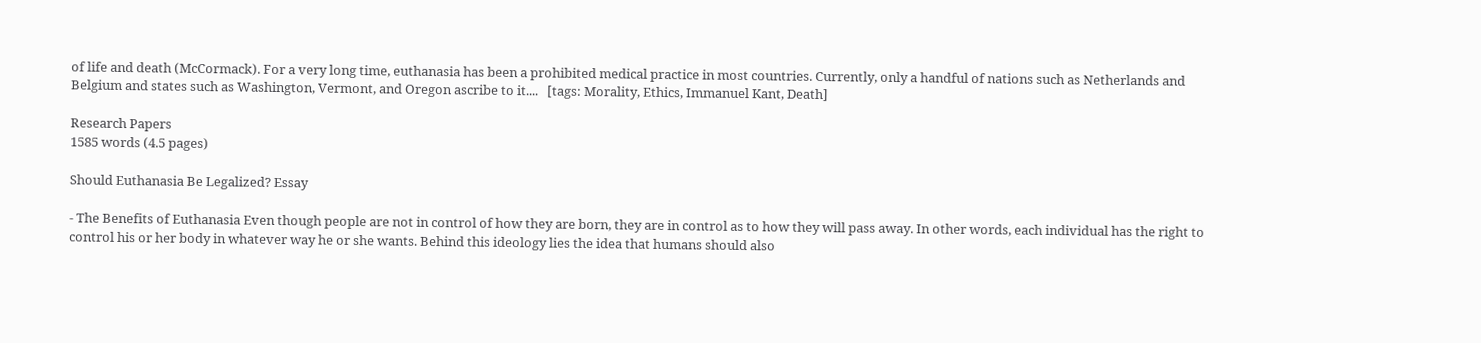of life and death (McCormack). For a very long time, euthanasia has been a prohibited medical practice in most countries. Currently, only a handful of nations such as Netherlands and Belgium and states such as Washington, Vermont, and Oregon ascribe to it....   [tags: Morality, Ethics, Immanuel Kant, Death]

Research Papers
1585 words (4.5 pages)

Should Euthanasia Be Legalized? Essay

- The Benefits of Euthanasia Even though people are not in control of how they are born, they are in control as to how they will pass away. In other words, each individual has the right to control his or her body in whatever way he or she wants. Behind this ideology lies the idea that humans should also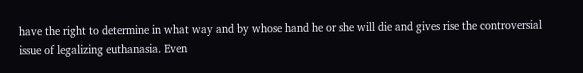have the right to determine in what way and by whose hand he or she will die and gives rise the controversial issue of legalizing euthanasia. Even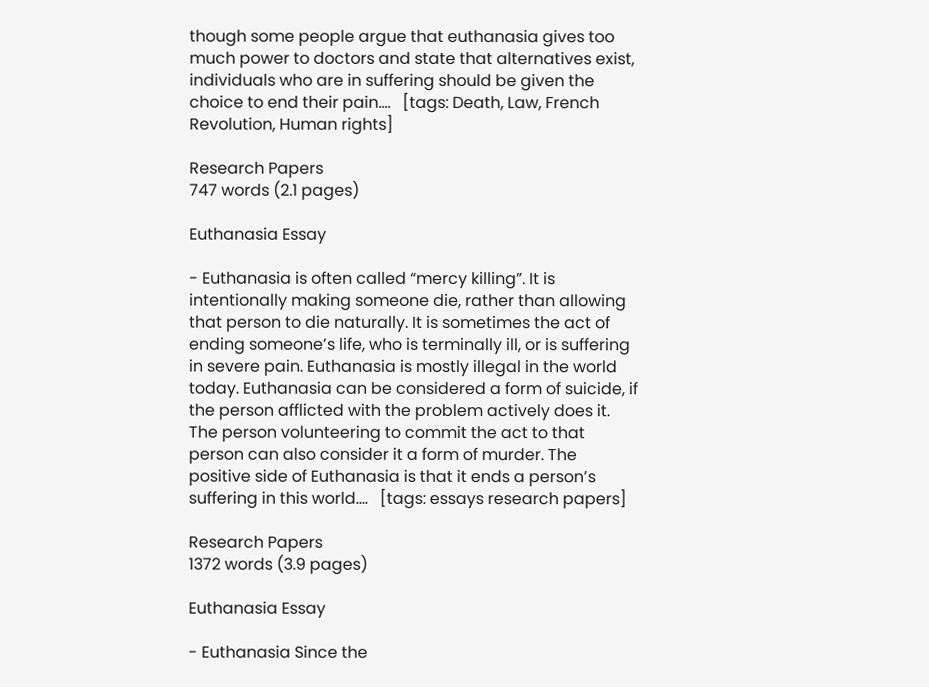though some people argue that euthanasia gives too much power to doctors and state that alternatives exist, individuals who are in suffering should be given the choice to end their pain....   [tags: Death, Law, French Revolution, Human rights]

Research Papers
747 words (2.1 pages)

Euthanasia Essay

- Euthanasia is often called “mercy killing”. It is intentionally making someone die, rather than allowing that person to die naturally. It is sometimes the act of ending someone’s life, who is terminally ill, or is suffering in severe pain. Euthanasia is mostly illegal in the world today. Euthanasia can be considered a form of suicide, if the person afflicted with the problem actively does it. The person volunteering to commit the act to that person can also consider it a form of murder. The positive side of Euthanasia is that it ends a person’s suffering in this world....   [tags: essays research papers]

Research Papers
1372 words (3.9 pages)

Euthanasia Essay

- Euthanasia Since the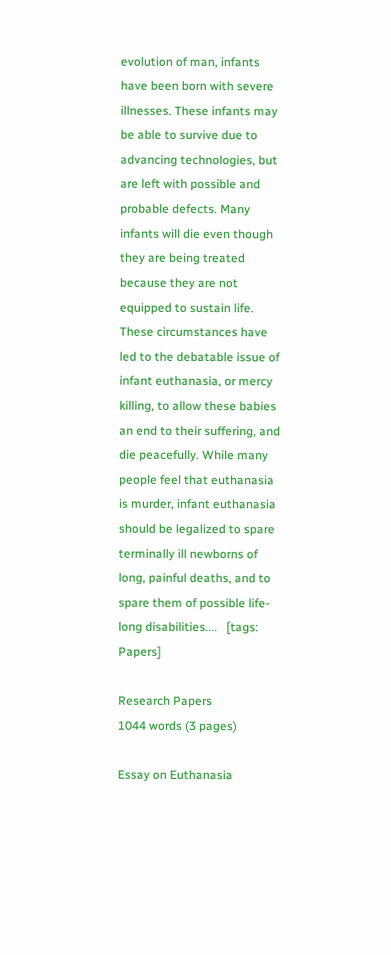evolution of man, infants have been born with severe illnesses. These infants may be able to survive due to advancing technologies, but are left with possible and probable defects. Many infants will die even though they are being treated because they are not equipped to sustain life. These circumstances have led to the debatable issue of infant euthanasia, or mercy killing, to allow these babies an end to their suffering, and die peacefully. While many people feel that euthanasia is murder, infant euthanasia should be legalized to spare terminally ill newborns of long, painful deaths, and to spare them of possible life-long disabilities....   [tags: Papers]

Research Papers
1044 words (3 pages)

Essay on Euthanasia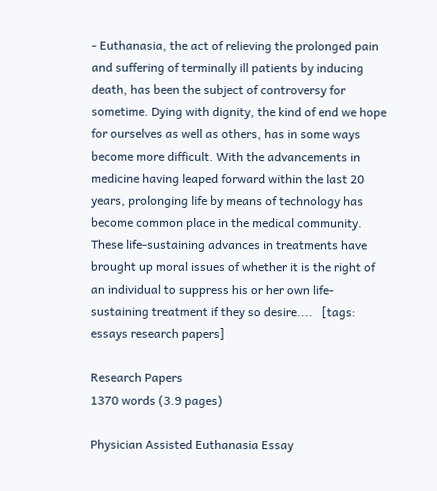- Euthanasia, the act of relieving the prolonged pain and suffering of terminally ill patients by inducing death, has been the subject of controversy for sometime. Dying with dignity, the kind of end we hope for ourselves as well as others, has in some ways become more difficult. With the advancements in medicine having leaped forward within the last 20 years, prolonging life by means of technology has become common place in the medical community. These life-sustaining advances in treatments have brought up moral issues of whether it is the right of an individual to suppress his or her own life-sustaining treatment if they so desire....   [tags: essays research papers]

Research Papers
1370 words (3.9 pages)

Physician Assisted Euthanasia Essay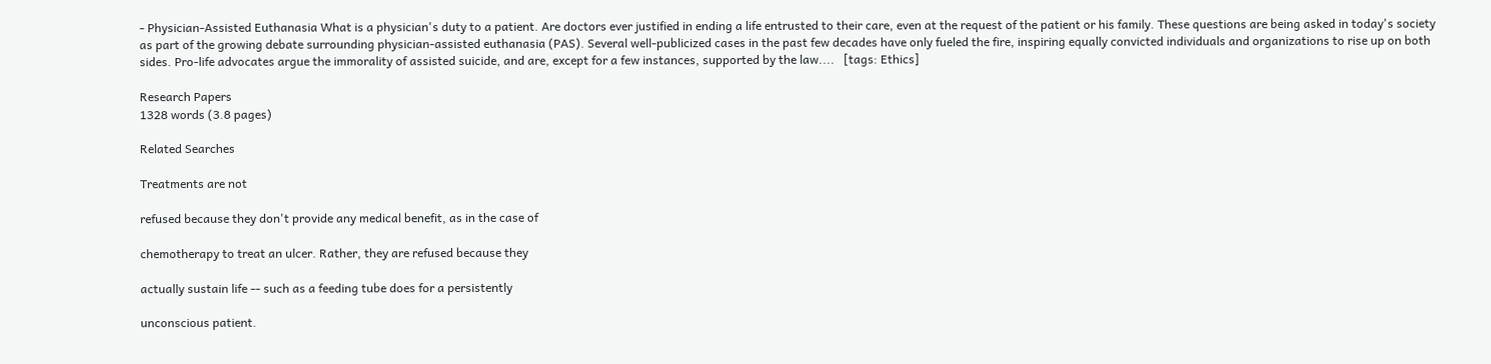- Physician-Assisted Euthanasia What is a physician's duty to a patient. Are doctors ever justified in ending a life entrusted to their care, even at the request of the patient or his family. These questions are being asked in today's society as part of the growing debate surrounding physician-assisted euthanasia (PAS). Several well-publicized cases in the past few decades have only fueled the fire, inspiring equally convicted individuals and organizations to rise up on both sides. Pro-life advocates argue the immorality of assisted suicide, and are, except for a few instances, supported by the law....   [tags: Ethics]

Research Papers
1328 words (3.8 pages)

Related Searches

Treatments are not

refused because they don't provide any medical benefit, as in the case of

chemotherapy to treat an ulcer. Rather, they are refused because they

actually sustain life -- such as a feeding tube does for a persistently

unconscious patient.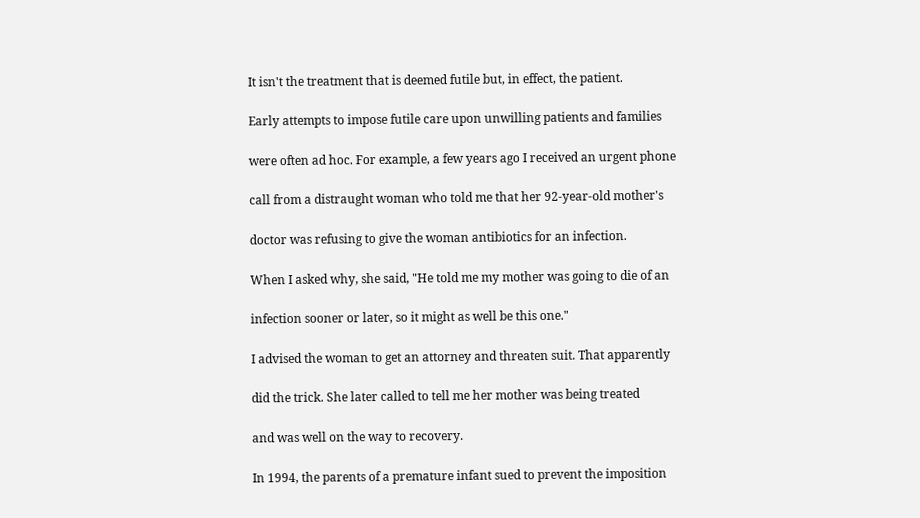It isn't the treatment that is deemed futile but, in effect, the patient.

Early attempts to impose futile care upon unwilling patients and families

were often ad hoc. For example, a few years ago I received an urgent phone

call from a distraught woman who told me that her 92-year-old mother's

doctor was refusing to give the woman antibiotics for an infection.

When I asked why, she said, "He told me my mother was going to die of an

infection sooner or later, so it might as well be this one."

I advised the woman to get an attorney and threaten suit. That apparently

did the trick. She later called to tell me her mother was being treated

and was well on the way to recovery.

In 1994, the parents of a premature infant sued to prevent the imposition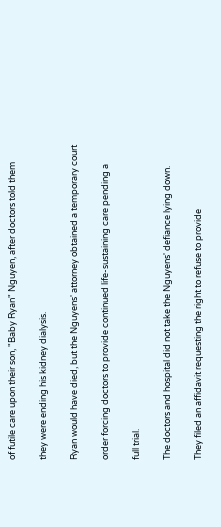of futile care upon their son, "Baby Ryan" Nguyen, after doctors told them

they were ending his kidney dialysis.

Ryan would have died, but the Nguyens' attorney obtained a temporary court

order forcing doctors to provide continued life-sustaining care pending a

full trial.

The doctors and hospital did not take the Nguyens' defiance lying down.

They filed an affidavit requesting the right to refuse to provide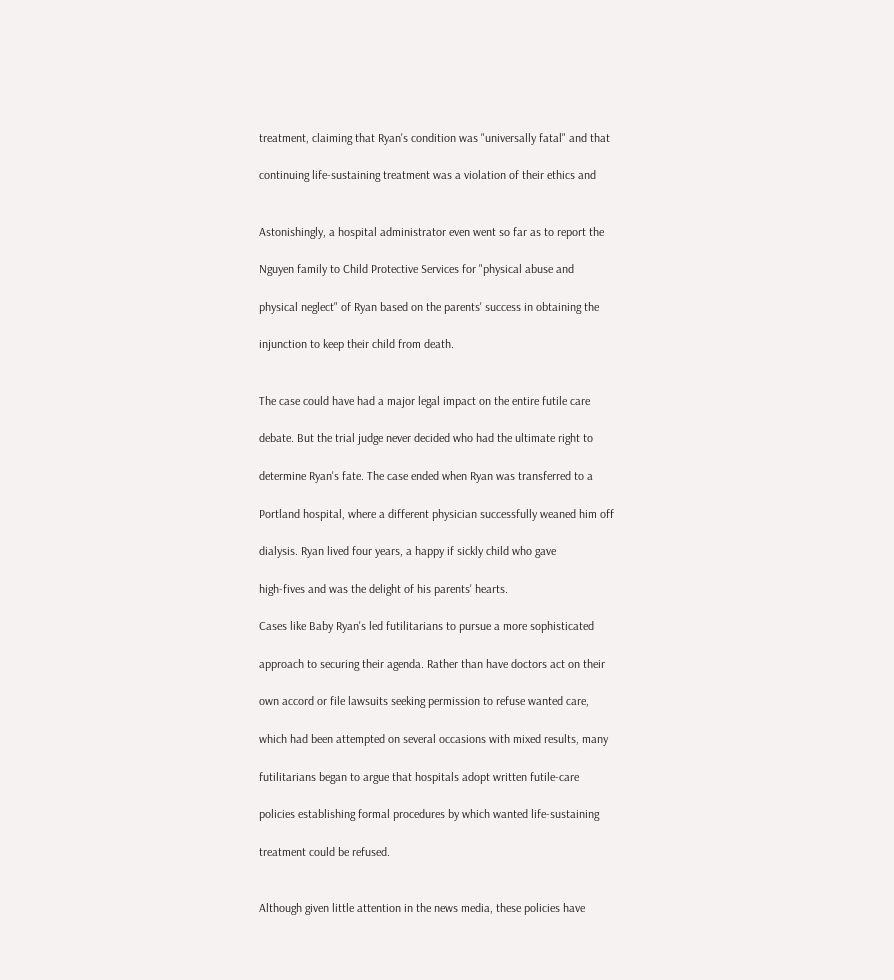treatment, claiming that Ryan's condition was "universally fatal" and that

continuing life-sustaining treatment was a violation of their ethics and


Astonishingly, a hospital administrator even went so far as to report the

Nguyen family to Child Protective Services for "physical abuse and

physical neglect" of Ryan based on the parents' success in obtaining the

injunction to keep their child from death.


The case could have had a major legal impact on the entire futile care

debate. But the trial judge never decided who had the ultimate right to

determine Ryan's fate. The case ended when Ryan was transferred to a

Portland hospital, where a different physician successfully weaned him off

dialysis. Ryan lived four years, a happy if sickly child who gave

high-fives and was the delight of his parents' hearts.

Cases like Baby Ryan's led futilitarians to pursue a more sophisticated

approach to securing their agenda. Rather than have doctors act on their

own accord or file lawsuits seeking permission to refuse wanted care,

which had been attempted on several occasions with mixed results, many

futilitarians began to argue that hospitals adopt written futile-care

policies establishing formal procedures by which wanted life-sustaining

treatment could be refused.


Although given little attention in the news media, these policies have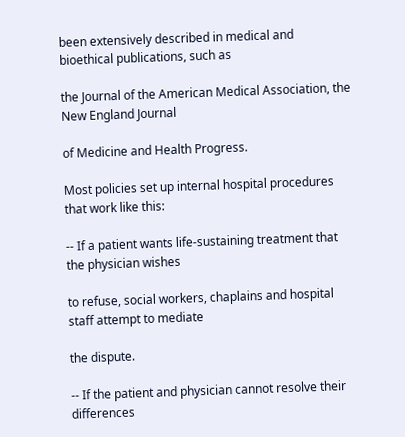been extensively described in medical and bioethical publications, such as

the Journal of the American Medical Association, the New England Journal

of Medicine and Health Progress.

Most policies set up internal hospital procedures that work like this:

-- If a patient wants life-sustaining treatment that the physician wishes

to refuse, social workers, chaplains and hospital staff attempt to mediate

the dispute.

-- If the patient and physician cannot resolve their differences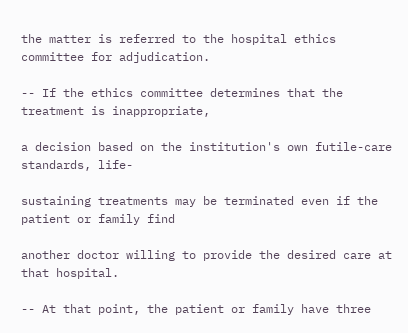the matter is referred to the hospital ethics committee for adjudication.

-- If the ethics committee determines that the treatment is inappropriate,

a decision based on the institution's own futile-care standards, life-

sustaining treatments may be terminated even if the patient or family find

another doctor willing to provide the desired care at that hospital.

-- At that point, the patient or family have three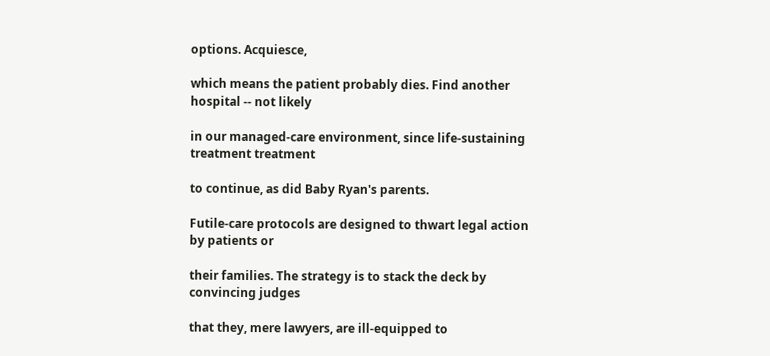options. Acquiesce,

which means the patient probably dies. Find another hospital -- not likely

in our managed-care environment, since life-sustaining treatment treatment

to continue, as did Baby Ryan's parents.

Futile-care protocols are designed to thwart legal action by patients or

their families. The strategy is to stack the deck by convincing judges

that they, mere lawyers, are ill-equipped to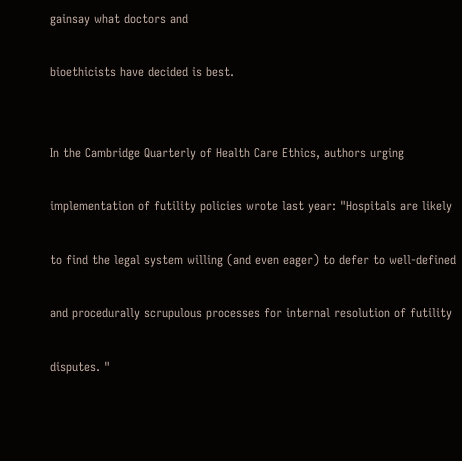gainsay what doctors and

bioethicists have decided is best.


In the Cambridge Quarterly of Health Care Ethics, authors urging

implementation of futility policies wrote last year: "Hospitals are likely

to find the legal system willing (and even eager) to defer to well-defined

and procedurally scrupulous processes for internal resolution of futility

disputes. "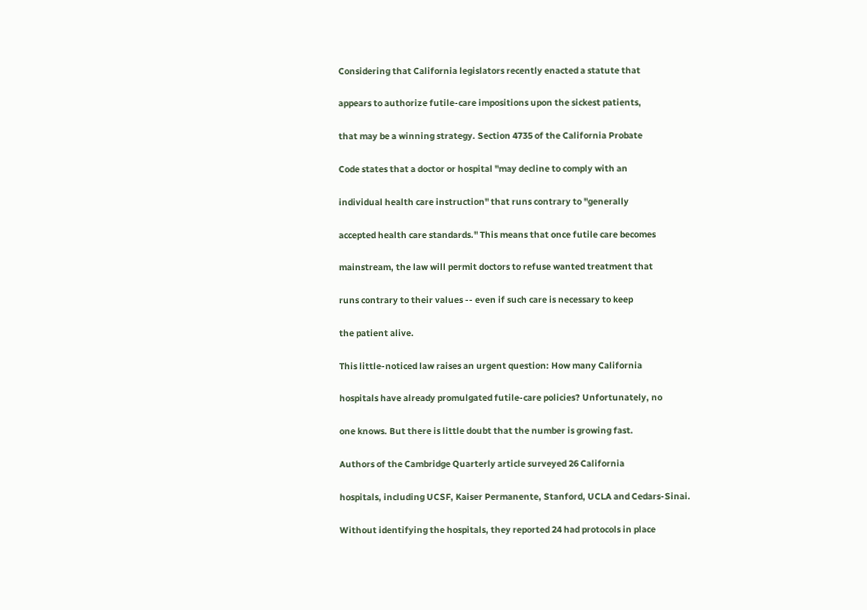Considering that California legislators recently enacted a statute that

appears to authorize futile-care impositions upon the sickest patients,

that may be a winning strategy. Section 4735 of the California Probate

Code states that a doctor or hospital "may decline to comply with an

individual health care instruction" that runs contrary to "generally

accepted health care standards." This means that once futile care becomes

mainstream, the law will permit doctors to refuse wanted treatment that

runs contrary to their values -- even if such care is necessary to keep

the patient alive.

This little-noticed law raises an urgent question: How many California

hospitals have already promulgated futile-care policies? Unfortunately, no

one knows. But there is little doubt that the number is growing fast.

Authors of the Cambridge Quarterly article surveyed 26 California

hospitals, including UCSF, Kaiser Permanente, Stanford, UCLA and Cedars-Sinai.

Without identifying the hospitals, they reported 24 had protocols in place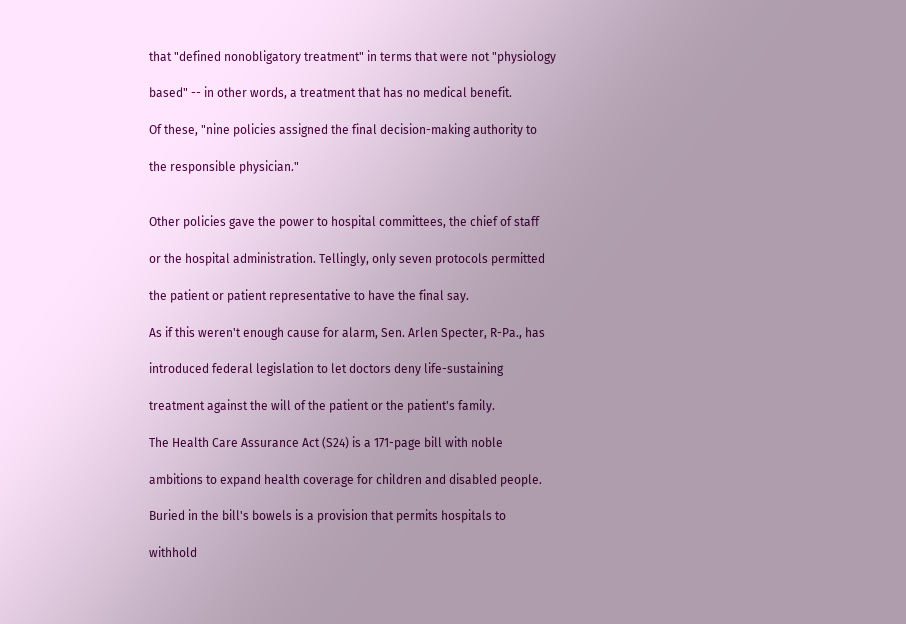that "defined nonobligatory treatment" in terms that were not "physiology

based" -- in other words, a treatment that has no medical benefit.

Of these, "nine policies assigned the final decision-making authority to

the responsible physician."


Other policies gave the power to hospital committees, the chief of staff

or the hospital administration. Tellingly, only seven protocols permitted

the patient or patient representative to have the final say.

As if this weren't enough cause for alarm, Sen. Arlen Specter, R-Pa., has

introduced federal legislation to let doctors deny life-sustaining

treatment against the will of the patient or the patient's family.

The Health Care Assurance Act (S24) is a 171-page bill with noble

ambitions to expand health coverage for children and disabled people.

Buried in the bill's bowels is a provision that permits hospitals to

withhold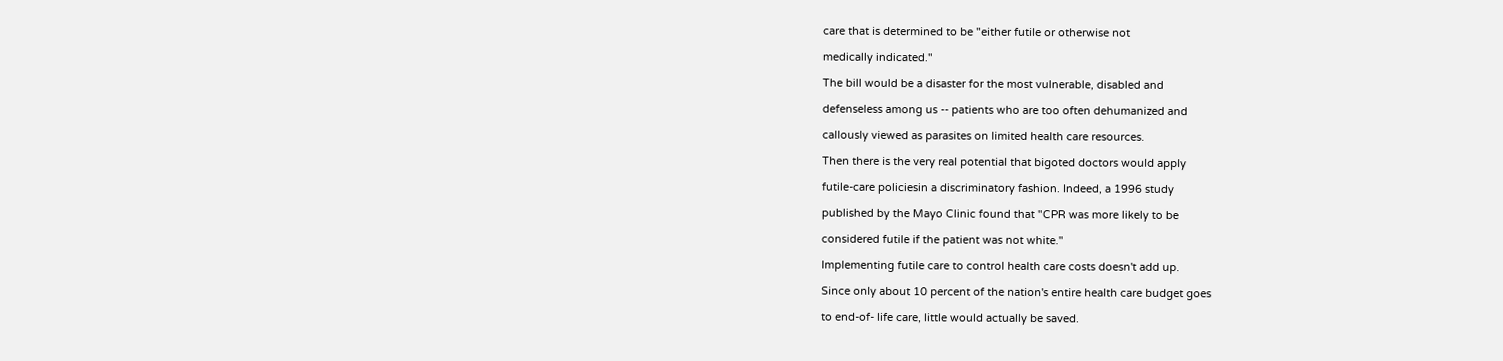care that is determined to be "either futile or otherwise not

medically indicated."

The bill would be a disaster for the most vulnerable, disabled and

defenseless among us -- patients who are too often dehumanized and

callously viewed as parasites on limited health care resources.

Then there is the very real potential that bigoted doctors would apply

futile-care policiesin a discriminatory fashion. Indeed, a 1996 study

published by the Mayo Clinic found that "CPR was more likely to be

considered futile if the patient was not white."

Implementing futile care to control health care costs doesn't add up.

Since only about 10 percent of the nation's entire health care budget goes

to end-of- life care, little would actually be saved.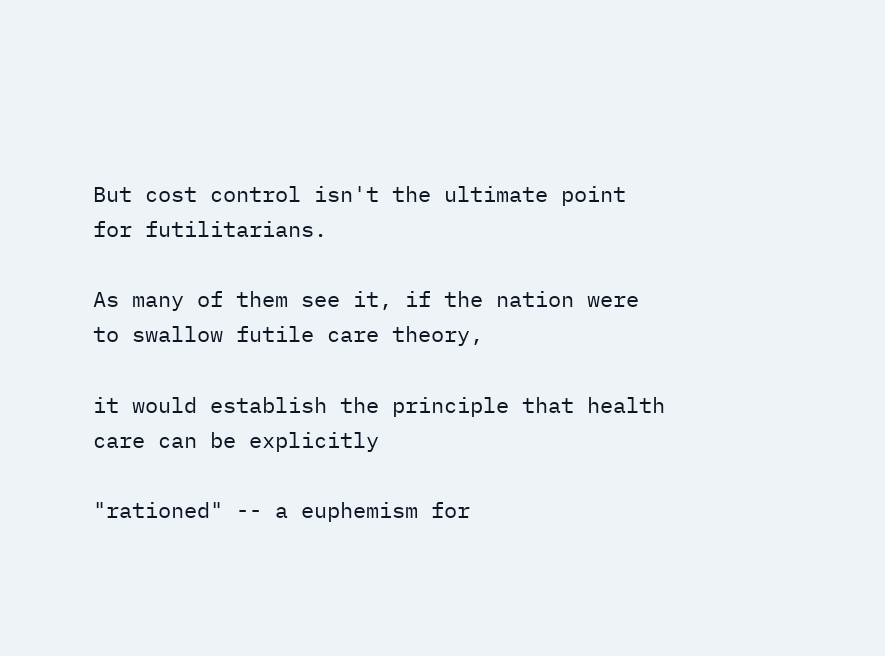But cost control isn't the ultimate point for futilitarians.

As many of them see it, if the nation were to swallow futile care theory,

it would establish the principle that health care can be explicitly

"rationed" -- a euphemism for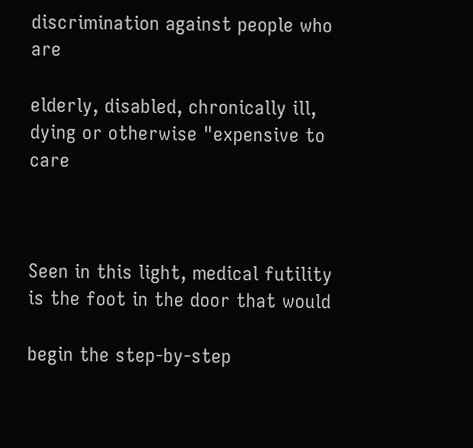discrimination against people who are

elderly, disabled, chronically ill, dying or otherwise "expensive to care



Seen in this light, medical futility is the foot in the door that would

begin the step-by-step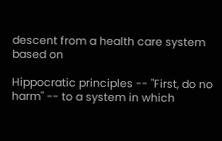descent from a health care system based on

Hippocratic principles -- "First, do no harm" -- to a system in which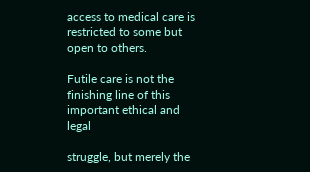access to medical care is restricted to some but open to others.

Futile care is not the finishing line of this important ethical and legal

struggle, but merely the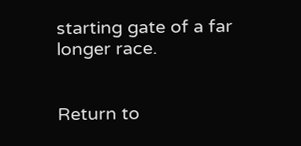starting gate of a far longer race.


Return to